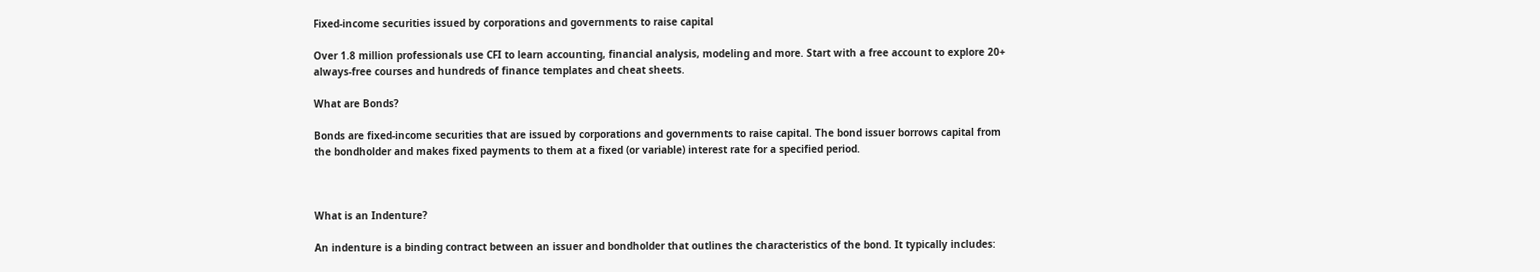Fixed-income securities issued by corporations and governments to raise capital

Over 1.8 million professionals use CFI to learn accounting, financial analysis, modeling and more. Start with a free account to explore 20+ always-free courses and hundreds of finance templates and cheat sheets.

What are Bonds?

Bonds are fixed-income securities that are issued by corporations and governments to raise capital. The bond issuer borrows capital from the bondholder and makes fixed payments to them at a fixed (or variable) interest rate for a specified period.



What is an Indenture?

An indenture is a binding contract between an issuer and bondholder that outlines the characteristics of the bond. It typically includes: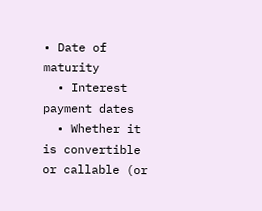• Date of maturity
  • Interest payment dates
  • Whether it is convertible or callable (or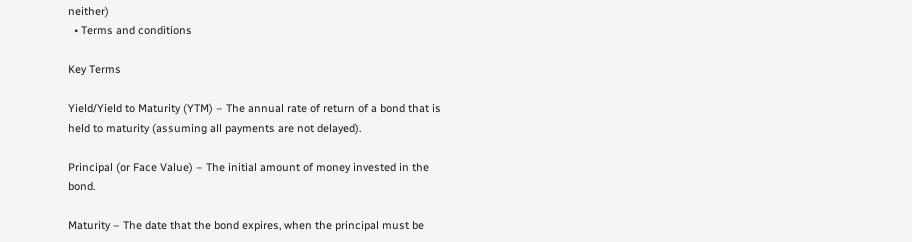neither)
  • Terms and conditions

Key Terms

Yield/Yield to Maturity (YTM) – The annual rate of return of a bond that is held to maturity (assuming all payments are not delayed).

Principal (or Face Value) – The initial amount of money invested in the bond.

Maturity – The date that the bond expires, when the principal must be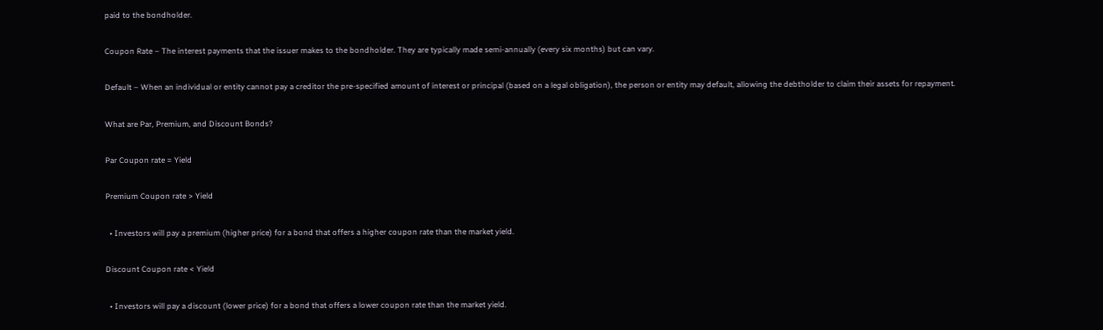paid to the bondholder.

Coupon Rate – The interest payments that the issuer makes to the bondholder. They are typically made semi-annually (every six months) but can vary.

Default – When an individual or entity cannot pay a creditor the pre-specified amount of interest or principal (based on a legal obligation), the person or entity may default, allowing the debtholder to claim their assets for repayment.

What are Par, Premium, and Discount Bonds?

Par Coupon rate = Yield

Premium Coupon rate > Yield

  • Investors will pay a premium (higher price) for a bond that offers a higher coupon rate than the market yield.

Discount Coupon rate < Yield

  • Investors will pay a discount (lower price) for a bond that offers a lower coupon rate than the market yield.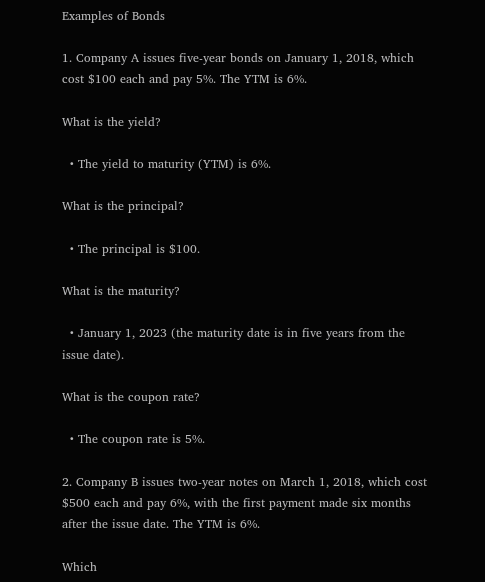Examples of Bonds

1. Company A issues five-year bonds on January 1, 2018, which cost $100 each and pay 5%. The YTM is 6%.

What is the yield?

  • The yield to maturity (YTM) is 6%.

What is the principal?

  • The principal is $100.

What is the maturity?

  • January 1, 2023 (the maturity date is in five years from the issue date).

What is the coupon rate?

  • The coupon rate is 5%.

2. Company B issues two-year notes on March 1, 2018, which cost $500 each and pay 6%, with the first payment made six months after the issue date. The YTM is 6%.

Which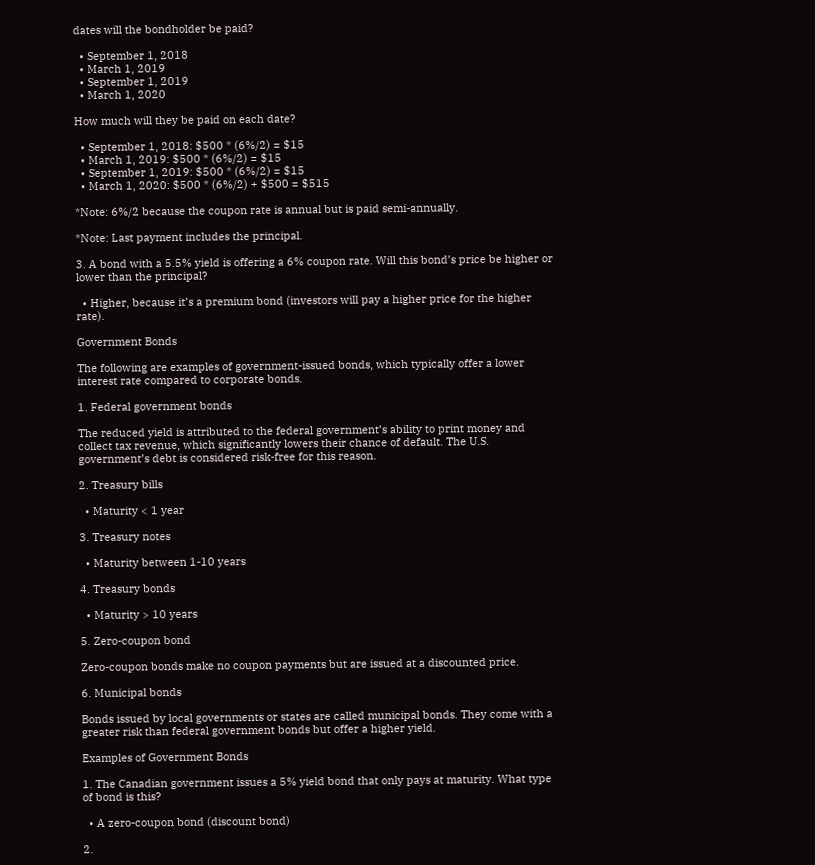dates will the bondholder be paid?

  • September 1, 2018
  • March 1, 2019
  • September 1, 2019
  • March 1, 2020

How much will they be paid on each date?

  • September 1, 2018: $500 * (6%/2) = $15
  • March 1, 2019: $500 * (6%/2) = $15
  • September 1, 2019: $500 * (6%/2) = $15
  • March 1, 2020: $500 * (6%/2) + $500 = $515

*Note: 6%/2 because the coupon rate is annual but is paid semi-annually.

*Note: Last payment includes the principal.

3. A bond with a 5.5% yield is offering a 6% coupon rate. Will this bond’s price be higher or lower than the principal?

  • Higher, because it’s a premium bond (investors will pay a higher price for the higher rate).

Government Bonds

The following are examples of government-issued bonds, which typically offer a lower interest rate compared to corporate bonds.

1. Federal government bonds

The reduced yield is attributed to the federal government’s ability to print money and collect tax revenue, which significantly lowers their chance of default. The U.S. government’s debt is considered risk-free for this reason.

2. Treasury bills

  • Maturity < 1 year

3. Treasury notes

  • Maturity between 1-10 years

4. Treasury bonds

  • Maturity > 10 years

5. Zero-coupon bond

Zero-coupon bonds make no coupon payments but are issued at a discounted price.

6. Municipal bonds

Bonds issued by local governments or states are called municipal bonds. They come with a greater risk than federal government bonds but offer a higher yield.

Examples of Government Bonds

1. The Canadian government issues a 5% yield bond that only pays at maturity. What type of bond is this?

  • A zero-coupon bond (discount bond)

2.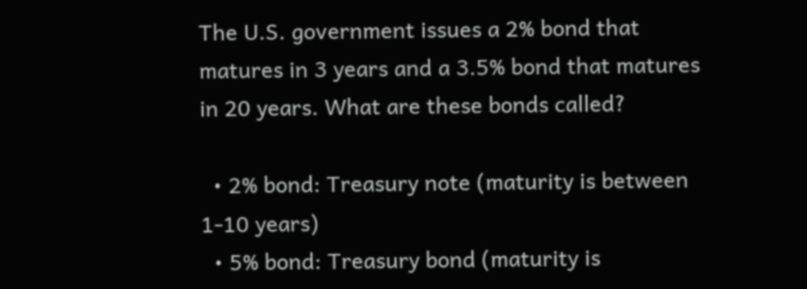The U.S. government issues a 2% bond that matures in 3 years and a 3.5% bond that matures in 20 years. What are these bonds called?

  • 2% bond: Treasury note (maturity is between 1-10 years)
  • 5% bond: Treasury bond (maturity is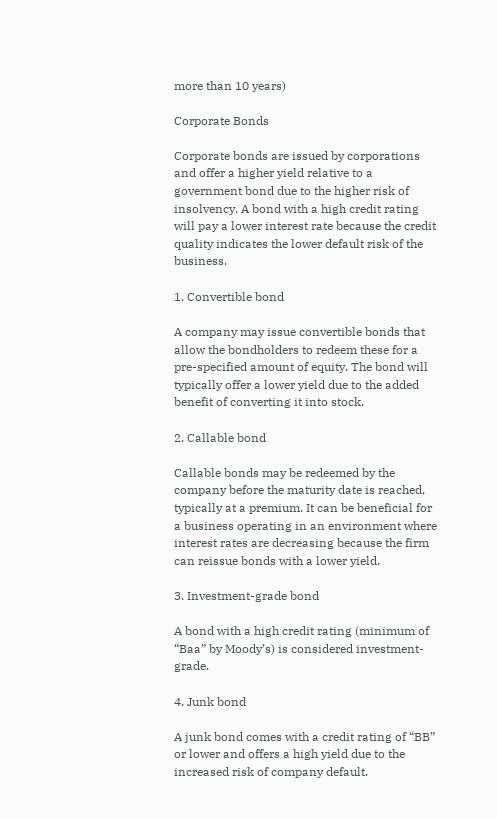more than 10 years)

Corporate Bonds

Corporate bonds are issued by corporations and offer a higher yield relative to a government bond due to the higher risk of insolvency. A bond with a high credit rating will pay a lower interest rate because the credit quality indicates the lower default risk of the business.

1. Convertible bond

A company may issue convertible bonds that allow the bondholders to redeem these for a pre-specified amount of equity. The bond will typically offer a lower yield due to the added benefit of converting it into stock.

2. Callable bond

Callable bonds may be redeemed by the company before the maturity date is reached, typically at a premium. It can be beneficial for a business operating in an environment where interest rates are decreasing because the firm can reissue bonds with a lower yield.

3. Investment-grade bond

A bond with a high credit rating (minimum of “Baa” by Moody’s) is considered investment-grade.

4. Junk bond

A junk bond comes with a credit rating of “BB” or lower and offers a high yield due to the increased risk of company default.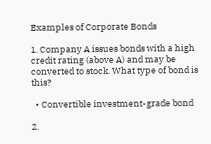Examples of Corporate Bonds

1. Company A issues bonds with a high credit rating (above A) and may be converted to stock. What type of bond is this?

  • Convertible investment-grade bond

2.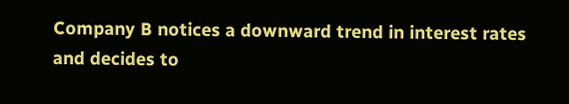Company B notices a downward trend in interest rates and decides to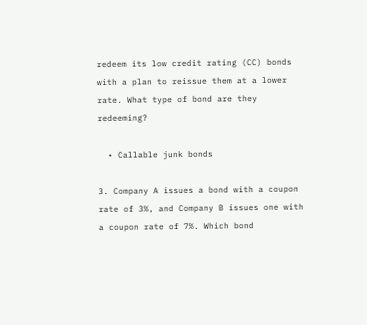redeem its low credit rating (CC) bonds with a plan to reissue them at a lower rate. What type of bond are they redeeming?

  • Callable junk bonds

3. Company A issues a bond with a coupon rate of 3%, and Company B issues one with a coupon rate of 7%. Which bond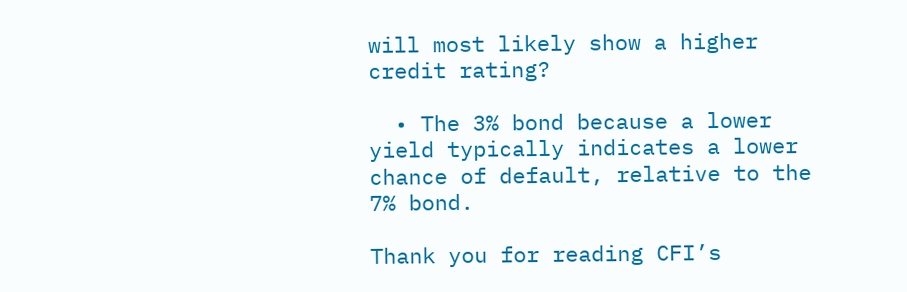will most likely show a higher credit rating?

  • The 3% bond because a lower yield typically indicates a lower chance of default, relative to the 7% bond.

Thank you for reading CFI’s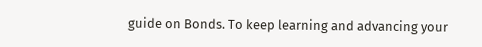guide on Bonds. To keep learning and advancing your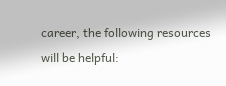career, the following resources will be helpful: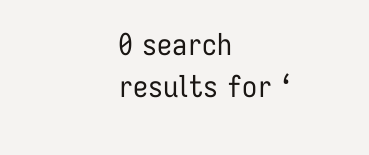0 search results for ‘